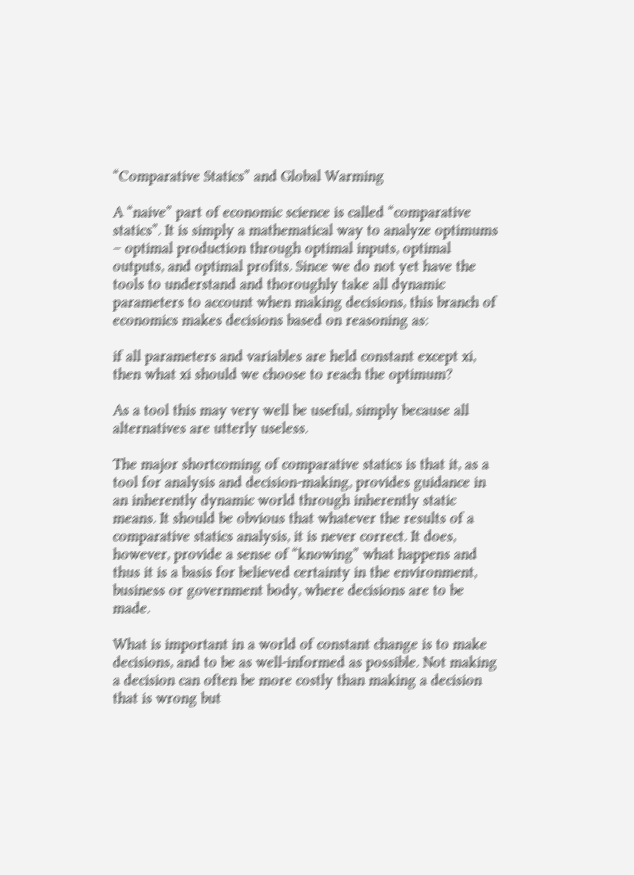“Comparative Statics” and Global Warming

A “naive” part of economic science is called “comparative statics”. It is simply a mathematical way to analyze optimums – optimal production through optimal inputs, optimal outputs, and optimal profits. Since we do not yet have the tools to understand and thoroughly take all dynamic parameters to account when making decisions, this branch of economics makes decisions based on reasoning as:

if all parameters and variables are held constant except xi, then what xi should we choose to reach the optimum?

As a tool this may very well be useful, simply because all alternatives are utterly useless.

The major shortcoming of comparative statics is that it, as a tool for analysis and decision-making, provides guidance in an inherently dynamic world through inherently static means. It should be obvious that whatever the results of a comparative statics analysis, it is never correct. It does, however, provide a sense of “knowing” what happens and thus it is a basis for believed certainty in the environment, business or government body, where decisions are to be made.

What is important in a world of constant change is to make decisions, and to be as well-informed as possible. Not making a decision can often be more costly than making a decision that is wrong but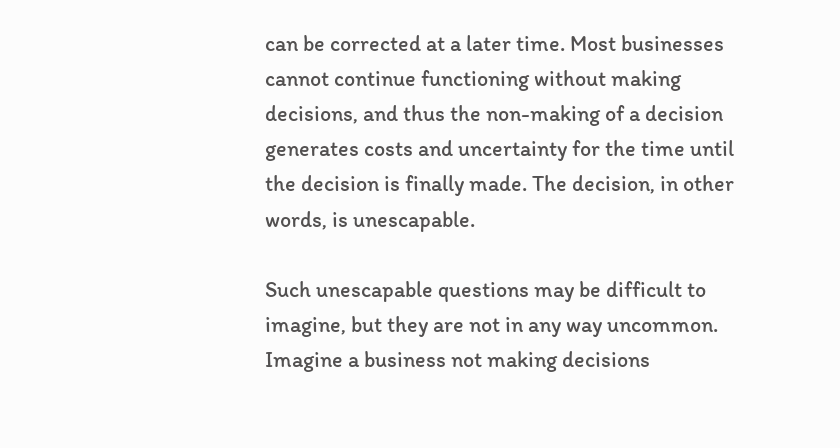can be corrected at a later time. Most businesses cannot continue functioning without making decisions, and thus the non-making of a decision generates costs and uncertainty for the time until the decision is finally made. The decision, in other words, is unescapable.

Such unescapable questions may be difficult to imagine, but they are not in any way uncommon. Imagine a business not making decisions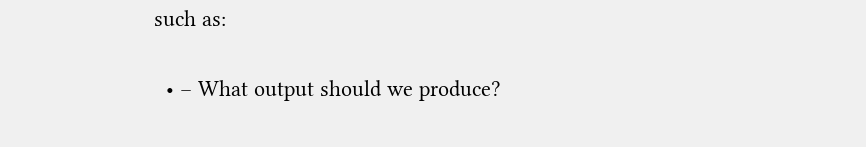such as:

  • – What output should we produce?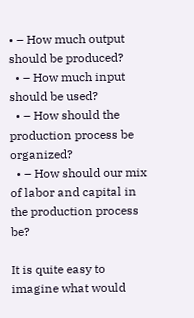• – How much output should be produced?
  • – How much input should be used?
  • – How should the production process be organized?
  • – How should our mix of labor and capital in the production process be?

It is quite easy to imagine what would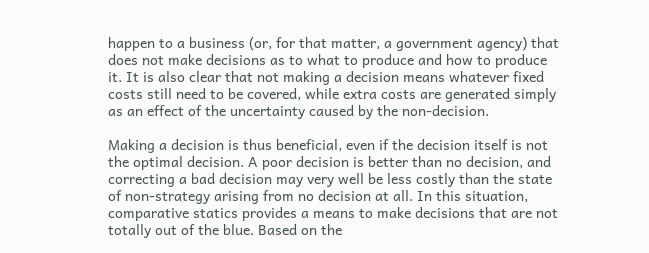happen to a business (or, for that matter, a government agency) that does not make decisions as to what to produce and how to produce it. It is also clear that not making a decision means whatever fixed costs still need to be covered, while extra costs are generated simply as an effect of the uncertainty caused by the non-decision.

Making a decision is thus beneficial, even if the decision itself is not the optimal decision. A poor decision is better than no decision, and correcting a bad decision may very well be less costly than the state of non-strategy arising from no decision at all. In this situation, comparative statics provides a means to make decisions that are not totally out of the blue. Based on the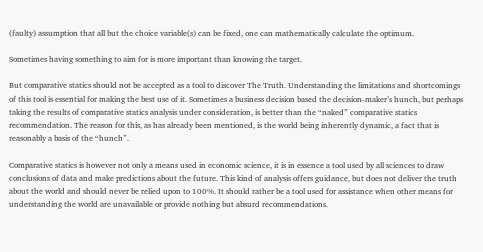(faulty) assumption that all but the choice variable(s) can be fixed, one can mathematically calculate the optimum.

Sometimes having something to aim for is more important than knowing the target.

But comparative statics should not be accepted as a tool to discover The Truth. Understanding the limitations and shortcomings of this tool is essential for making the best use of it. Sometimes a business decision based the decision-maker’s hunch, but perhaps taking the results of comparative statics analysis under consideration, is better than the “naked” comparative statics recommendation. The reason for this, as has already been mentioned, is the world being inherently dynamic, a fact that is reasonably a basis of the “hunch”.

Comparative statics is however not only a means used in economic science, it is in essence a tool used by all sciences to draw conclusions of data and make predictions about the future. This kind of analysis offers guidance, but does not deliver the truth about the world and should never be relied upon to 100%. It should rather be a tool used for assistance when other means for understanding the world are unavailable or provide nothing but absurd recommendations.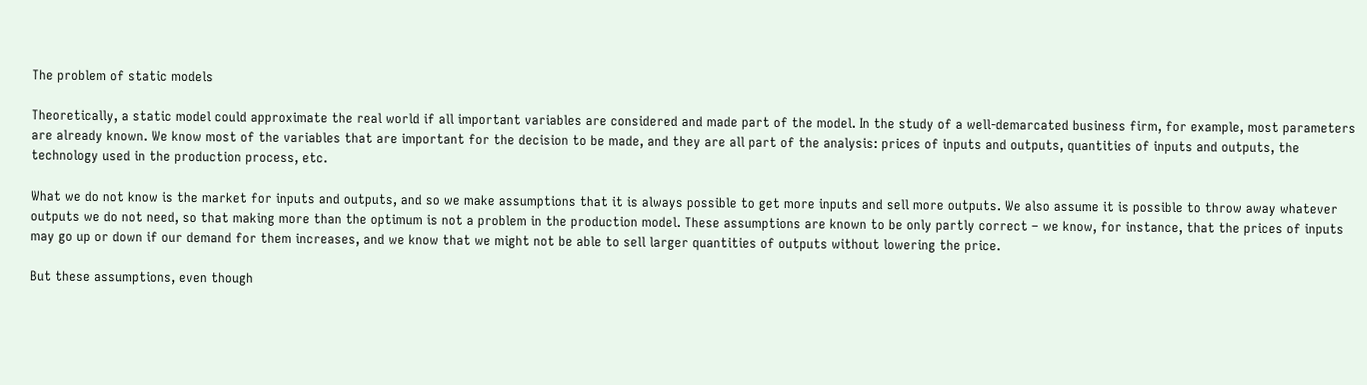The problem of static models

Theoretically, a static model could approximate the real world if all important variables are considered and made part of the model. In the study of a well-demarcated business firm, for example, most parameters are already known. We know most of the variables that are important for the decision to be made, and they are all part of the analysis: prices of inputs and outputs, quantities of inputs and outputs, the technology used in the production process, etc.

What we do not know is the market for inputs and outputs, and so we make assumptions that it is always possible to get more inputs and sell more outputs. We also assume it is possible to throw away whatever outputs we do not need, so that making more than the optimum is not a problem in the production model. These assumptions are known to be only partly correct – we know, for instance, that the prices of inputs may go up or down if our demand for them increases, and we know that we might not be able to sell larger quantities of outputs without lowering the price.

But these assumptions, even though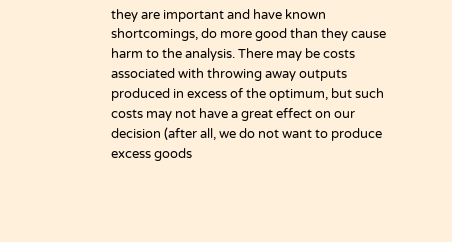they are important and have known shortcomings, do more good than they cause harm to the analysis. There may be costs associated with throwing away outputs produced in excess of the optimum, but such costs may not have a great effect on our decision (after all, we do not want to produce excess goods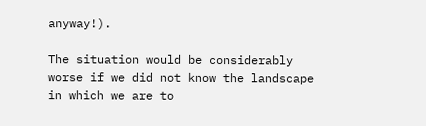anyway!).

The situation would be considerably worse if we did not know the landscape in which we are to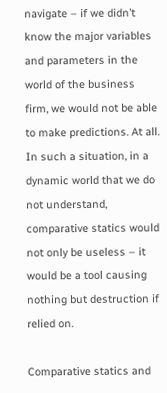navigate – if we didn’t know the major variables and parameters in the world of the business firm, we would not be able to make predictions. At all. In such a situation, in a dynamic world that we do not understand, comparative statics would not only be useless – it would be a tool causing nothing but destruction if relied on.

Comparative statics and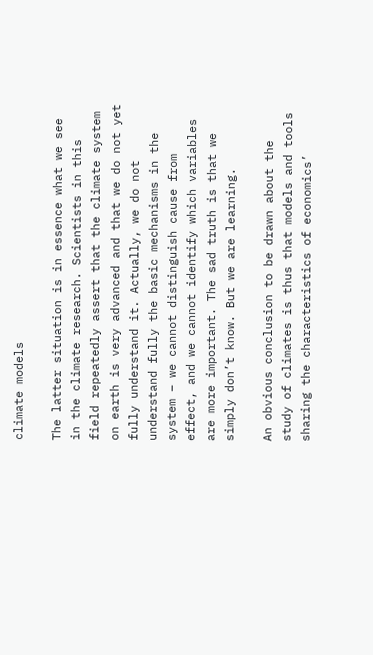climate models

The latter situation is in essence what we see in the climate research. Scientists in this field repeatedly assert that the climate system on earth is very advanced and that we do not yet fully understand it. Actually, we do not understand fully the basic mechanisms in the system – we cannot distinguish cause from effect, and we cannot identify which variables are more important. The sad truth is that we simply don’t know. But we are learning.

An obvious conclusion to be drawn about the study of climates is thus that models and tools sharing the characteristics of economics’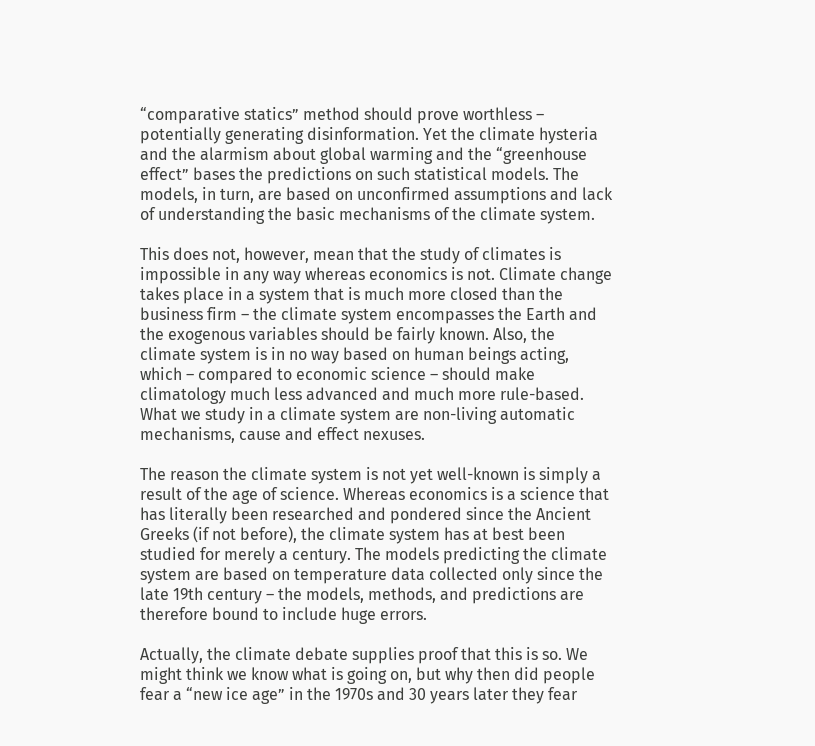“comparative statics” method should prove worthless – potentially generating disinformation. Yet the climate hysteria and the alarmism about global warming and the “greenhouse effect” bases the predictions on such statistical models. The models, in turn, are based on unconfirmed assumptions and lack of understanding the basic mechanisms of the climate system.

This does not, however, mean that the study of climates is impossible in any way whereas economics is not. Climate change takes place in a system that is much more closed than the business firm – the climate system encompasses the Earth and the exogenous variables should be fairly known. Also, the climate system is in no way based on human beings acting, which – compared to economic science – should make climatology much less advanced and much more rule-based. What we study in a climate system are non-living automatic mechanisms, cause and effect nexuses.

The reason the climate system is not yet well-known is simply a result of the age of science. Whereas economics is a science that has literally been researched and pondered since the Ancient Greeks (if not before), the climate system has at best been studied for merely a century. The models predicting the climate system are based on temperature data collected only since the late 19th century – the models, methods, and predictions are therefore bound to include huge errors.

Actually, the climate debate supplies proof that this is so. We might think we know what is going on, but why then did people fear a “new ice age” in the 1970s and 30 years later they fear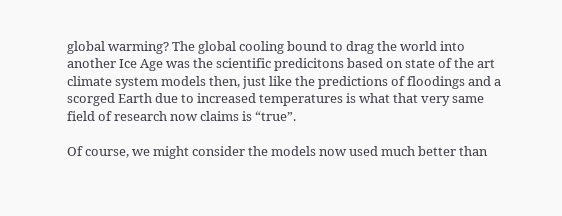global warming? The global cooling bound to drag the world into another Ice Age was the scientific predicitons based on state of the art climate system models then, just like the predictions of floodings and a scorged Earth due to increased temperatures is what that very same field of research now claims is “true”.

Of course, we might consider the models now used much better than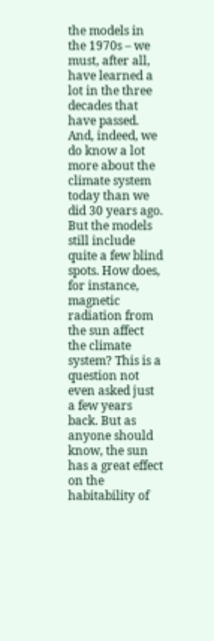the models in the 1970s – we must, after all, have learned a lot in the three decades that have passed. And, indeed, we do know a lot more about the climate system today than we did 30 years ago. But the models still include quite a few blind spots. How does, for instance, magnetic radiation from the sun affect the climate system? This is a question not even asked just a few years back. But as anyone should know, the sun has a great effect on the habitability of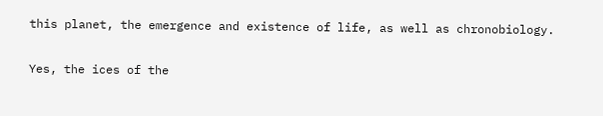this planet, the emergence and existence of life, as well as chronobiology.

Yes, the ices of the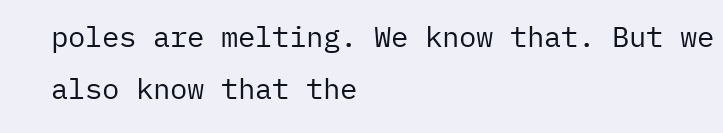poles are melting. We know that. But we also know that the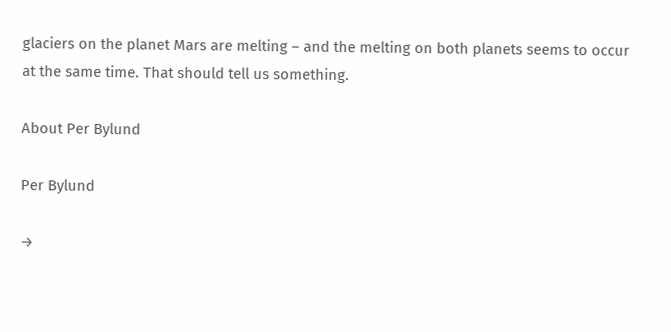glaciers on the planet Mars are melting – and the melting on both planets seems to occur at the same time. That should tell us something.

About Per Bylund

Per Bylund

→